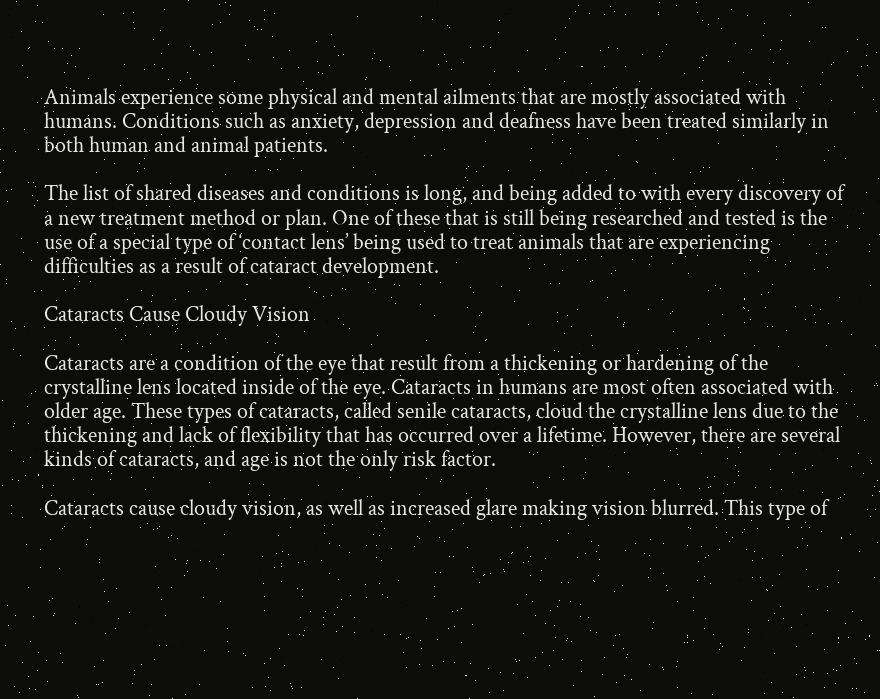Animals experience some physical and mental ailments that are mostly associated with humans. Conditions such as anxiety, depression and deafness have been treated similarly in both human and animal patients.

The list of shared diseases and conditions is long, and being added to with every discovery of a new treatment method or plan. One of these that is still being researched and tested is the use of a special type of ‘contact lens’ being used to treat animals that are experiencing difficulties as a result of cataract development.

Cataracts Cause Cloudy Vision

Cataracts are a condition of the eye that result from a thickening or hardening of the crystalline lens located inside of the eye. Cataracts in humans are most often associated with older age. These types of cataracts, called senile cataracts, cloud the crystalline lens due to the thickening and lack of flexibility that has occurred over a lifetime. However, there are several kinds of cataracts, and age is not the only risk factor.

Cataracts cause cloudy vision, as well as increased glare making vision blurred. This type of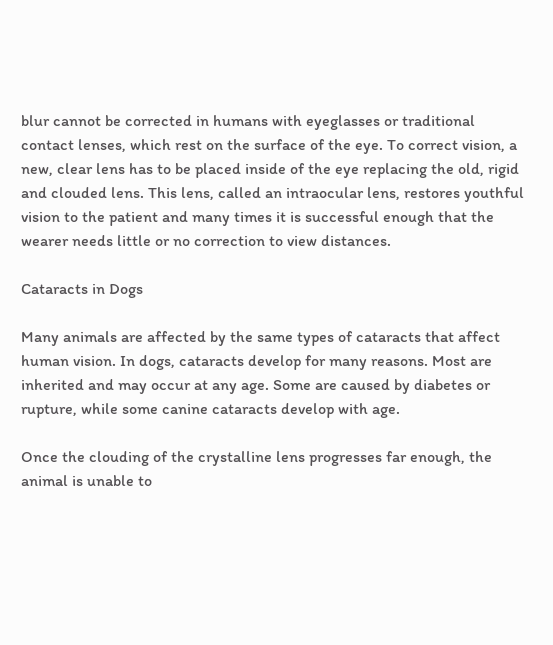blur cannot be corrected in humans with eyeglasses or traditional contact lenses, which rest on the surface of the eye. To correct vision, a new, clear lens has to be placed inside of the eye replacing the old, rigid and clouded lens. This lens, called an intraocular lens, restores youthful vision to the patient and many times it is successful enough that the wearer needs little or no correction to view distances.

Cataracts in Dogs

Many animals are affected by the same types of cataracts that affect human vision. In dogs, cataracts develop for many reasons. Most are inherited and may occur at any age. Some are caused by diabetes or rupture, while some canine cataracts develop with age.

Once the clouding of the crystalline lens progresses far enough, the animal is unable to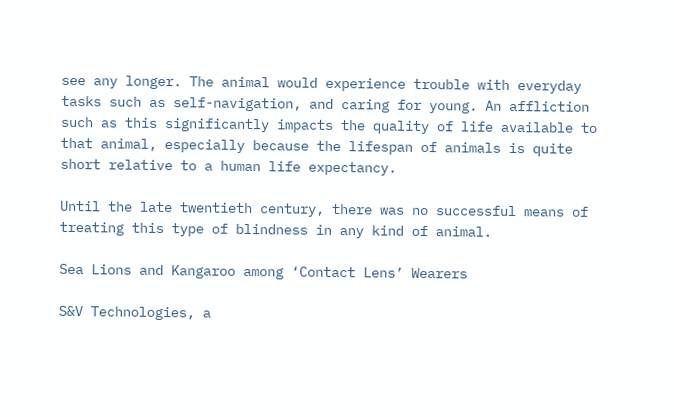see any longer. The animal would experience trouble with everyday tasks such as self-navigation, and caring for young. An affliction such as this significantly impacts the quality of life available to that animal, especially because the lifespan of animals is quite short relative to a human life expectancy.

Until the late twentieth century, there was no successful means of treating this type of blindness in any kind of animal.

Sea Lions and Kangaroo among ‘Contact Lens’ Wearers

S&V Technologies, a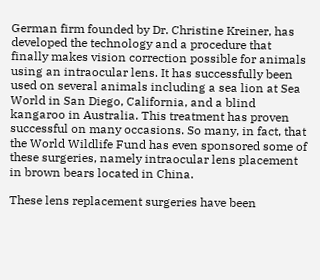German firm founded by Dr. Christine Kreiner, has developed the technology and a procedure that finally makes vision correction possible for animals using an intraocular lens. It has successfully been used on several animals including a sea lion at Sea World in San Diego, California, and a blind kangaroo in Australia. This treatment has proven successful on many occasions. So many, in fact, that the World Wildlife Fund has even sponsored some of these surgeries, namely intraocular lens placement in brown bears located in China.

These lens replacement surgeries have been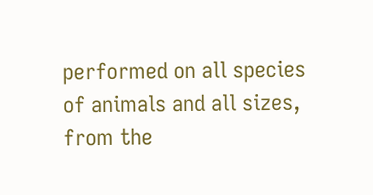performed on all species of animals and all sizes, from the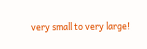very small to very large!